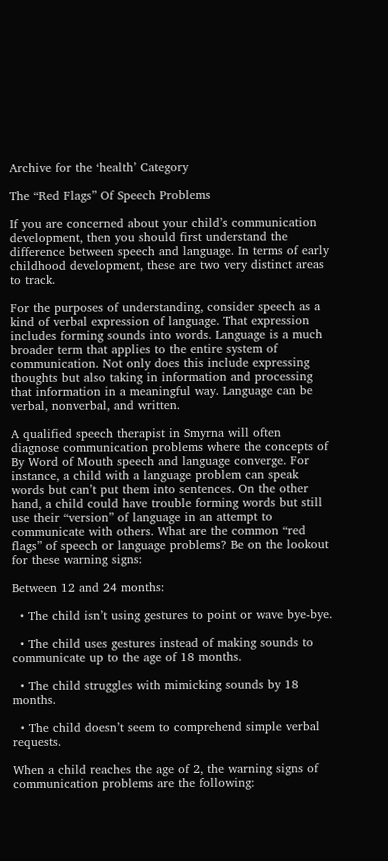Archive for the ‘health’ Category

The “Red Flags” Of Speech Problems

If you are concerned about your child’s communication development, then you should first understand the difference between speech and language. In terms of early childhood development, these are two very distinct areas to track.

For the purposes of understanding, consider speech as a kind of verbal expression of language. That expression includes forming sounds into words. Language is a much broader term that applies to the entire system of communication. Not only does this include expressing thoughts but also taking in information and processing that information in a meaningful way. Language can be verbal, nonverbal, and written.

A qualified speech therapist in Smyrna will often diagnose communication problems where the concepts of By Word of Mouth speech and language converge. For instance, a child with a language problem can speak words but can’t put them into sentences. On the other hand, a child could have trouble forming words but still use their “version” of language in an attempt to communicate with others. What are the common “red flags” of speech or language problems? Be on the lookout for these warning signs:

Between 12 and 24 months:

  • The child isn’t using gestures to point or wave bye-bye.

  • The child uses gestures instead of making sounds to communicate up to the age of 18 months.

  • The child struggles with mimicking sounds by 18 months.

  • The child doesn’t seem to comprehend simple verbal requests.

When a child reaches the age of 2, the warning signs of communication problems are the following: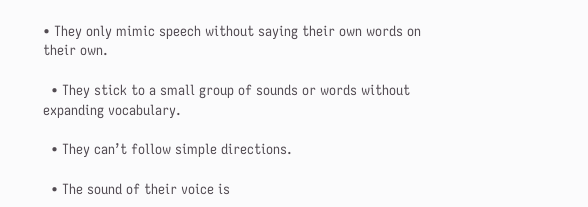• They only mimic speech without saying their own words on their own.

  • They stick to a small group of sounds or words without expanding vocabulary.

  • They can’t follow simple directions.

  • The sound of their voice is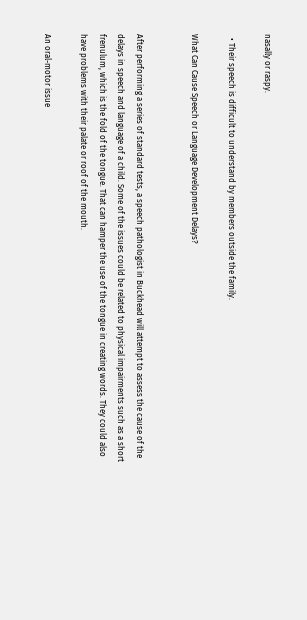nasally or raspy.

  • Their speech is difficult to understand by members outside the family.

What Can Cause Speech or Language Development Delays?


After performing a series of standard tests, a speech pathologist in Buckhead will attempt to assess the cause of the delays in speech and language of a child. Some of the issues could be related to physical impairments such as a short frenulum, which is the fold of the tongue. That can hamper the use of the tongue in creating words. They could also have problems with their palate or roof of the mouth.

An oral-motor issue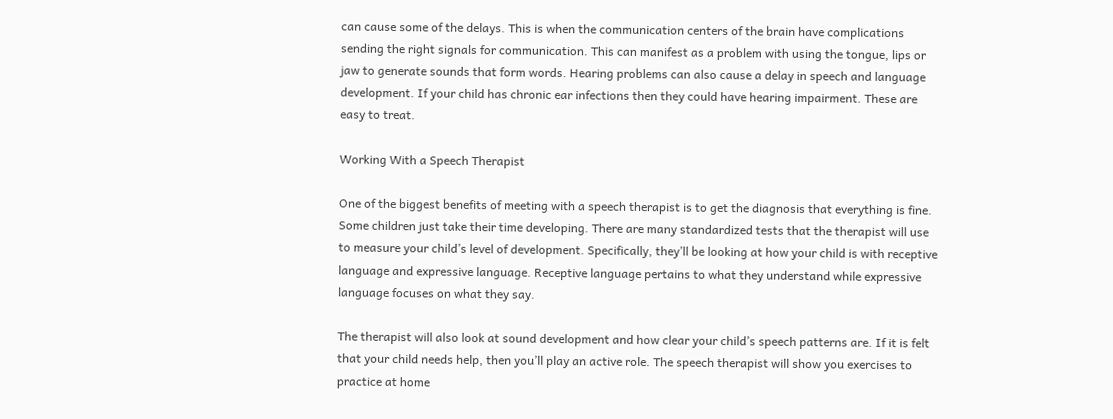can cause some of the delays. This is when the communication centers of the brain have complications sending the right signals for communication. This can manifest as a problem with using the tongue, lips or jaw to generate sounds that form words. Hearing problems can also cause a delay in speech and language development. If your child has chronic ear infections then they could have hearing impairment. These are easy to treat.

Working With a Speech Therapist

One of the biggest benefits of meeting with a speech therapist is to get the diagnosis that everything is fine. Some children just take their time developing. There are many standardized tests that the therapist will use to measure your child’s level of development. Specifically, they’ll be looking at how your child is with receptive language and expressive language. Receptive language pertains to what they understand while expressive language focuses on what they say.

The therapist will also look at sound development and how clear your child’s speech patterns are. If it is felt that your child needs help, then you’ll play an active role. The speech therapist will show you exercises to practice at home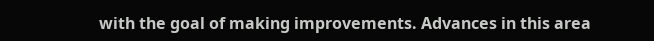with the goal of making improvements. Advances in this area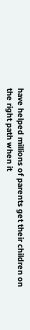have helped millions of parents get their children on the right path when it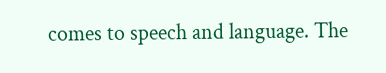comes to speech and language. The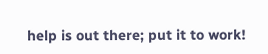help is out there; put it to work!